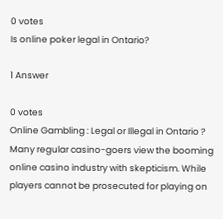0 votes
Is online poker legal in Ontario?

1 Answer

0 votes
Online Gambling : Legal or Illegal in Ontario ? Many regular casino-goers view the booming online casino industry with skepticism. While players cannot be prosecuted for playing on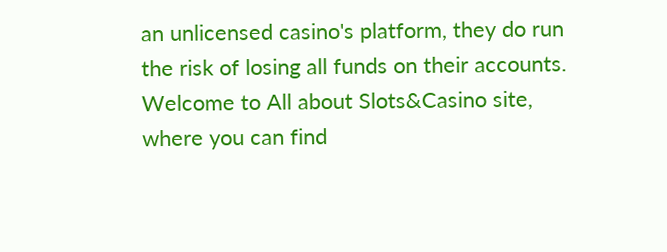an unlicensed casino's platform, they do run the risk of losing all funds on their accounts.
Welcome to All about Slots&Casino site, where you can find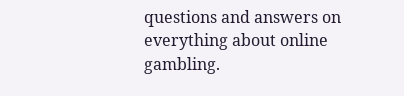questions and answers on everything about online gambling.